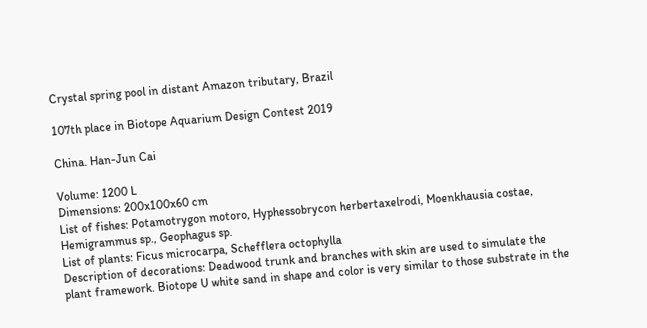Crystal spring pool in distant Amazon tributary, Brazil

107th place in Biotope Aquarium Design Contest 2019

China. Han-Jun Cai

Volume: 1200 L
Dimensions: 200x100x60 cm
List of fishes: Potamotrygon motoro, Hyphessobrycon herbertaxelrodi, Moenkhausia costae, Hemigrammus sp., Geophagus sp.
List of plants: Ficus microcarpa, Schefflera octophylla
Description of decorations: Deadwood trunk and branches with skin are used to simulate the plant framework. Biotope U white sand in shape and color is very similar to those substrate in the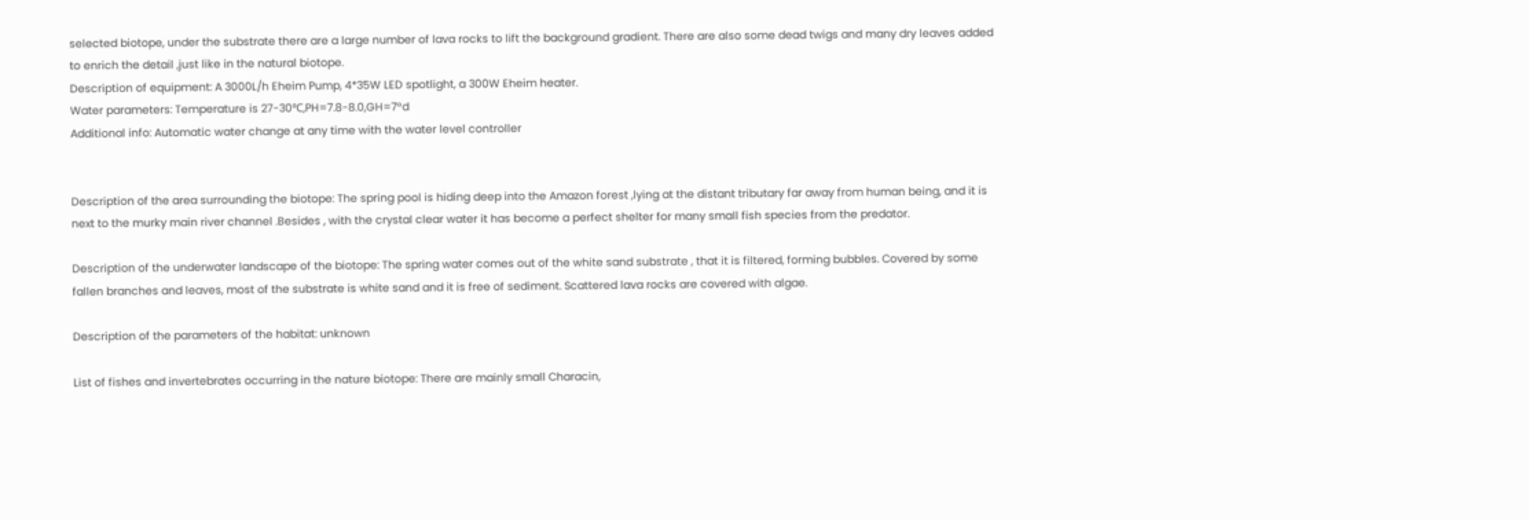selected biotope, under the substrate there are a large number of lava rocks to lift the background gradient. There are also some dead twigs and many dry leaves added to enrich the detail ,just like in the natural biotope.
Description of equipment: A 3000L/h Eheim Pump, 4*35W LED spotlight, a 300W Eheim heater.
Water parameters: Temperature is 27-30℃,PH=7.8-8.0,GH=7°d
Additional info: Automatic water change at any time with the water level controller


Description of the area surrounding the biotope: The spring pool is hiding deep into the Amazon forest ,lying at the distant tributary far away from human being, and it is next to the murky main river channel .Besides , with the crystal clear water it has become a perfect shelter for many small fish species from the predator.

Description of the underwater landscape of the biotope: The spring water comes out of the white sand substrate , that it is filtered, forming bubbles. Covered by some fallen branches and leaves, most of the substrate is white sand and it is free of sediment. Scattered lava rocks are covered with algae.

Description of the parameters of the habitat: unknown

List of fishes and invertebrates occurring in the nature biotope: There are mainly small Characin,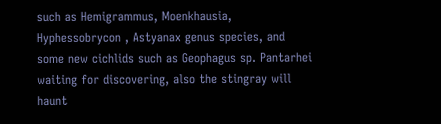such as Hemigrammus, Moenkhausia, Hyphessobrycon , Astyanax genus species, and some new cichlids such as Geophagus sp. Pantarhei waiting for discovering, also the stingray will haunt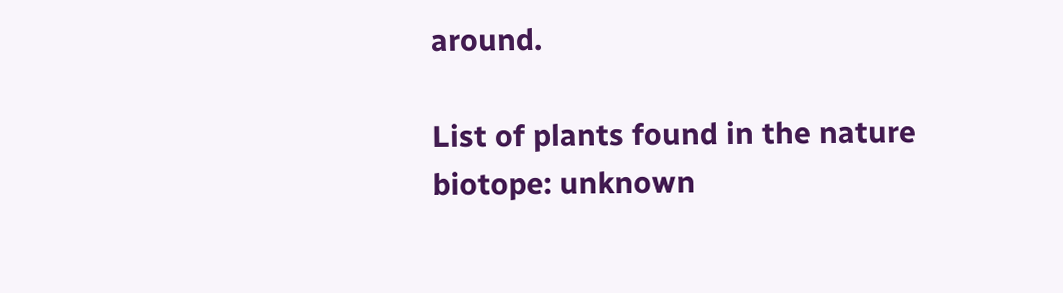around.

List of plants found in the nature biotope: unknown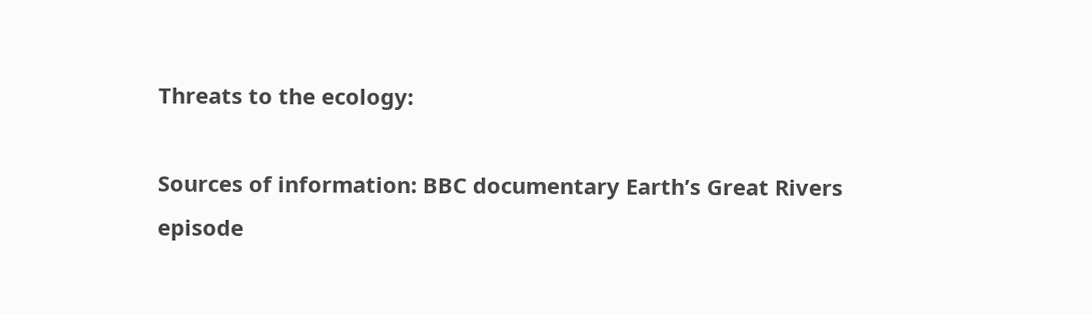Threats to the ecology:

Sources of information: BBC documentary Earth’s Great Rivers episode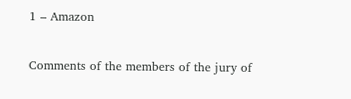1 – Amazon

Comments of the members of the jury of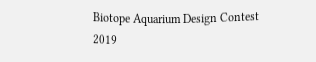Biotope Aquarium Design Contest 2019